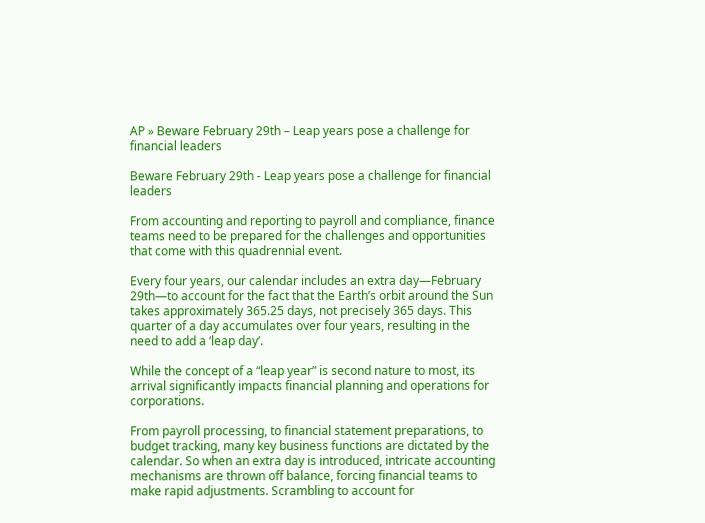AP » Beware February 29th – Leap years pose a challenge for financial leaders

Beware February 29th - Leap years pose a challenge for financial leaders

From accounting and reporting to payroll and compliance, finance teams need to be prepared for the challenges and opportunities that come with this quadrennial event.

Every four years, our calendar includes an extra day—February 29th—to account for the fact that the Earth’s orbit around the Sun takes approximately 365.25 days, not precisely 365 days. This quarter of a day accumulates over four years, resulting in the need to add a ‘leap day’.

While the concept of a “leap year” is second nature to most, its arrival significantly impacts financial planning and operations for corporations.

From payroll processing, to financial statement preparations, to budget tracking, many key business functions are dictated by the calendar. So when an extra day is introduced, intricate accounting mechanisms are thrown off balance, forcing financial teams to make rapid adjustments. Scrambling to account for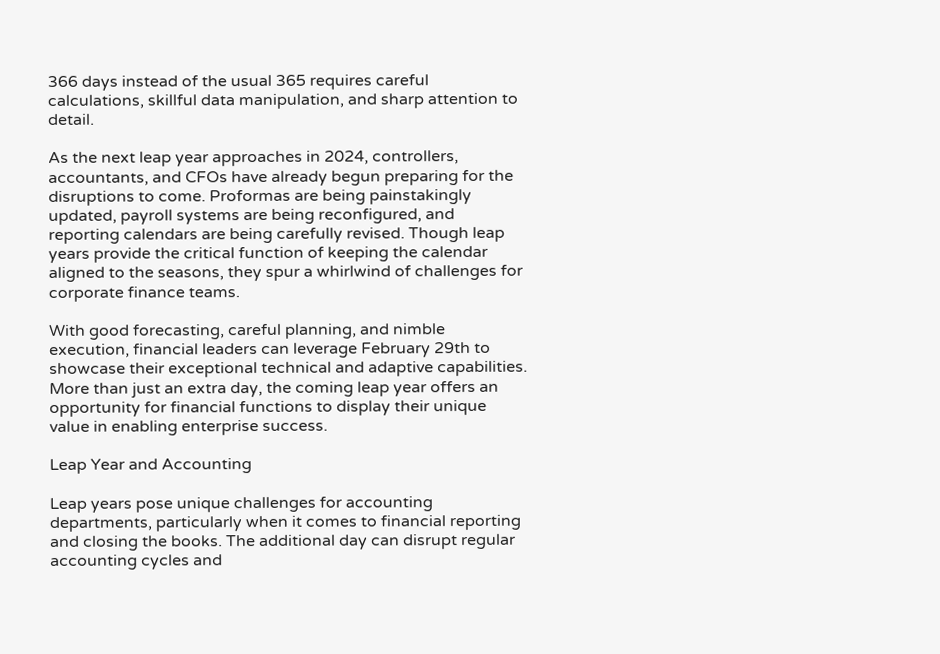366 days instead of the usual 365 requires careful calculations, skillful data manipulation, and sharp attention to detail.

As the next leap year approaches in 2024, controllers, accountants, and CFOs have already begun preparing for the disruptions to come. Proformas are being painstakingly updated, payroll systems are being reconfigured, and reporting calendars are being carefully revised. Though leap years provide the critical function of keeping the calendar aligned to the seasons, they spur a whirlwind of challenges for corporate finance teams.

With good forecasting, careful planning, and nimble execution, financial leaders can leverage February 29th to showcase their exceptional technical and adaptive capabilities. More than just an extra day, the coming leap year offers an opportunity for financial functions to display their unique value in enabling enterprise success.

Leap Year and Accounting

Leap years pose unique challenges for accounting departments, particularly when it comes to financial reporting and closing the books. The additional day can disrupt regular accounting cycles and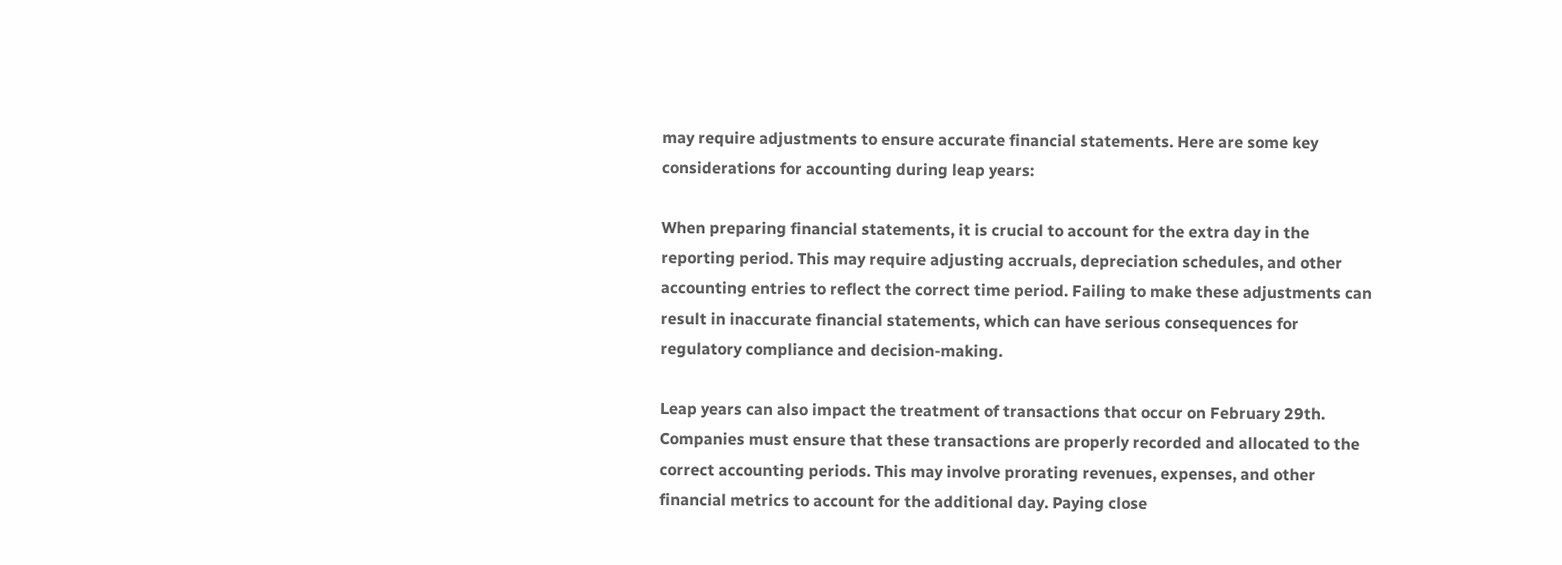may require adjustments to ensure accurate financial statements. Here are some key considerations for accounting during leap years:

When preparing financial statements, it is crucial to account for the extra day in the reporting period. This may require adjusting accruals, depreciation schedules, and other accounting entries to reflect the correct time period. Failing to make these adjustments can result in inaccurate financial statements, which can have serious consequences for regulatory compliance and decision-making.

Leap years can also impact the treatment of transactions that occur on February 29th. Companies must ensure that these transactions are properly recorded and allocated to the correct accounting periods. This may involve prorating revenues, expenses, and other financial metrics to account for the additional day. Paying close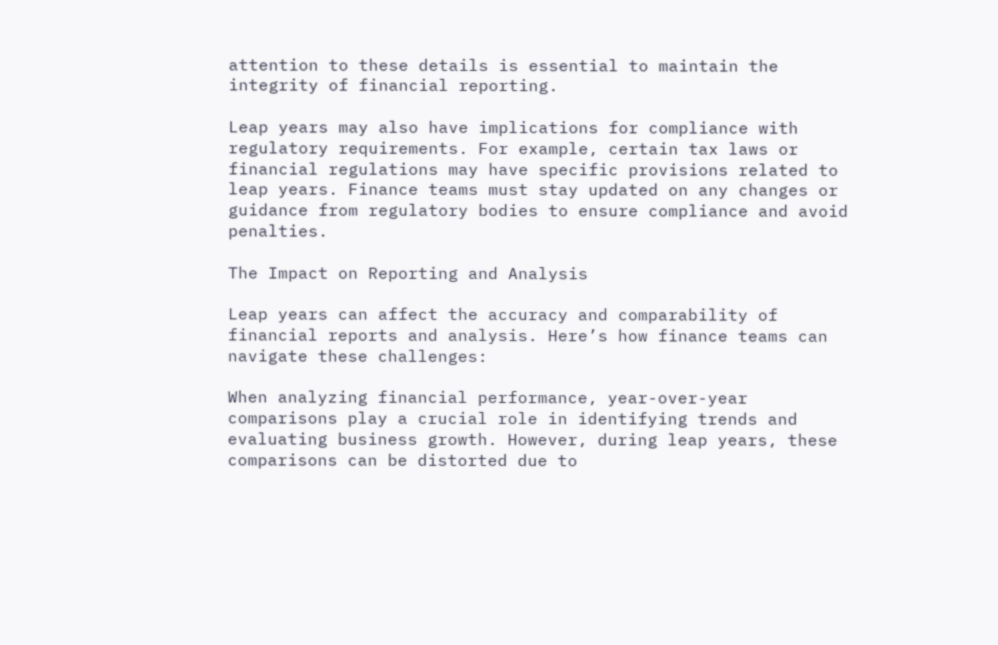attention to these details is essential to maintain the integrity of financial reporting.

Leap years may also have implications for compliance with regulatory requirements. For example, certain tax laws or financial regulations may have specific provisions related to leap years. Finance teams must stay updated on any changes or guidance from regulatory bodies to ensure compliance and avoid penalties.

The Impact on Reporting and Analysis

Leap years can affect the accuracy and comparability of financial reports and analysis. Here’s how finance teams can navigate these challenges:

When analyzing financial performance, year-over-year comparisons play a crucial role in identifying trends and evaluating business growth. However, during leap years, these comparisons can be distorted due to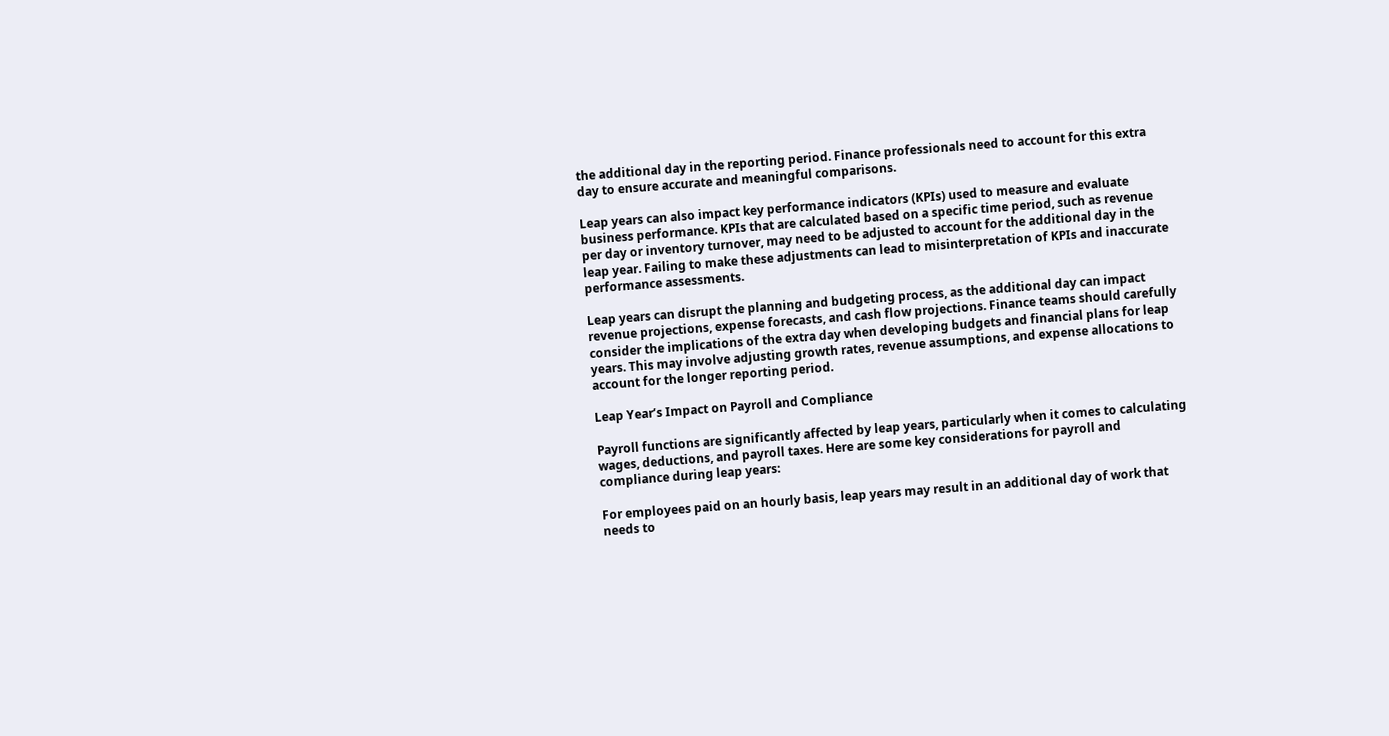the additional day in the reporting period. Finance professionals need to account for this extra day to ensure accurate and meaningful comparisons.

Leap years can also impact key performance indicators (KPIs) used to measure and evaluate business performance. KPIs that are calculated based on a specific time period, such as revenue per day or inventory turnover, may need to be adjusted to account for the additional day in the leap year. Failing to make these adjustments can lead to misinterpretation of KPIs and inaccurate performance assessments.

Leap years can disrupt the planning and budgeting process, as the additional day can impact revenue projections, expense forecasts, and cash flow projections. Finance teams should carefully consider the implications of the extra day when developing budgets and financial plans for leap years. This may involve adjusting growth rates, revenue assumptions, and expense allocations to account for the longer reporting period.

Leap Year’s Impact on Payroll and Compliance

Payroll functions are significantly affected by leap years, particularly when it comes to calculating wages, deductions, and payroll taxes. Here are some key considerations for payroll and compliance during leap years:

For employees paid on an hourly basis, leap years may result in an additional day of work that needs to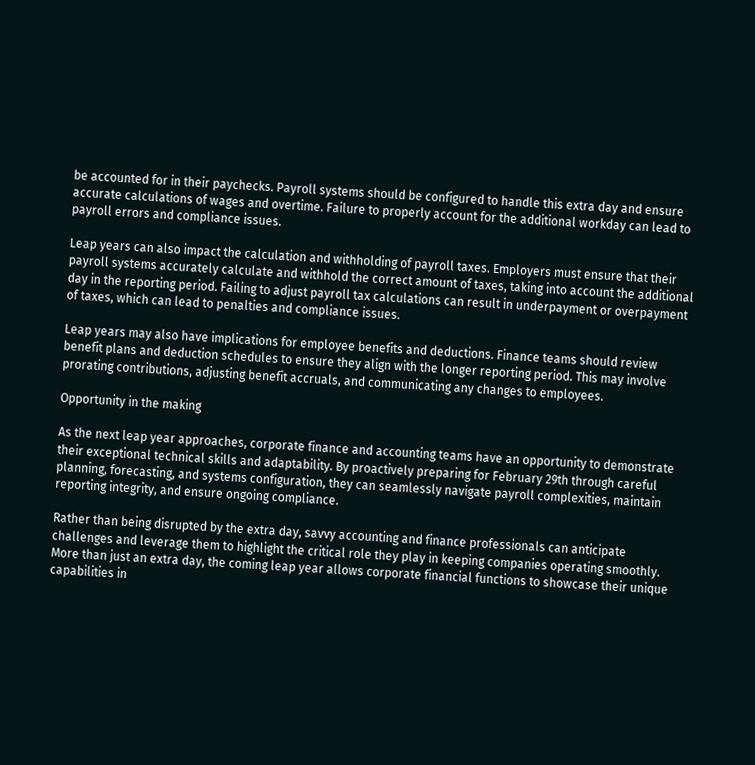be accounted for in their paychecks. Payroll systems should be configured to handle this extra day and ensure accurate calculations of wages and overtime. Failure to properly account for the additional workday can lead to payroll errors and compliance issues.

Leap years can also impact the calculation and withholding of payroll taxes. Employers must ensure that their payroll systems accurately calculate and withhold the correct amount of taxes, taking into account the additional day in the reporting period. Failing to adjust payroll tax calculations can result in underpayment or overpayment of taxes, which can lead to penalties and compliance issues.

Leap years may also have implications for employee benefits and deductions. Finance teams should review benefit plans and deduction schedules to ensure they align with the longer reporting period. This may involve prorating contributions, adjusting benefit accruals, and communicating any changes to employees.

Opportunity in the making

As the next leap year approaches, corporate finance and accounting teams have an opportunity to demonstrate their exceptional technical skills and adaptability. By proactively preparing for February 29th through careful planning, forecasting, and systems configuration, they can seamlessly navigate payroll complexities, maintain reporting integrity, and ensure ongoing compliance.

Rather than being disrupted by the extra day, savvy accounting and finance professionals can anticipate challenges and leverage them to highlight the critical role they play in keeping companies operating smoothly. More than just an extra day, the coming leap year allows corporate financial functions to showcase their unique capabilities in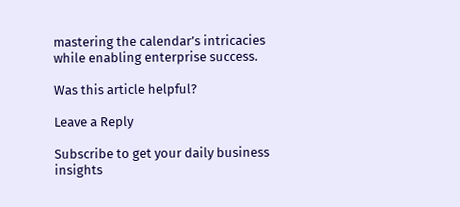mastering the calendar’s intricacies while enabling enterprise success.

Was this article helpful?

Leave a Reply

Subscribe to get your daily business insights